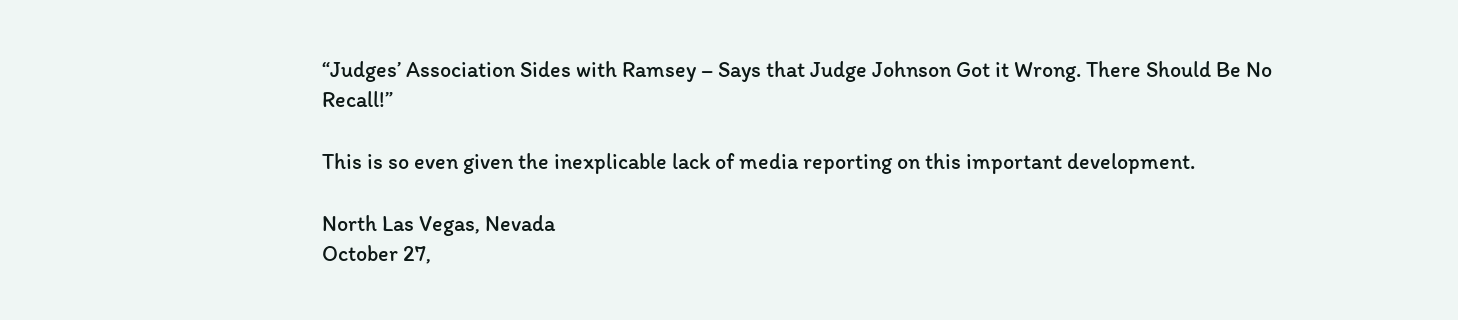“Judges’ Association Sides with Ramsey – Says that Judge Johnson Got it Wrong. There Should Be No Recall!”

This is so even given the inexplicable lack of media reporting on this important development.

North Las Vegas, Nevada
October 27,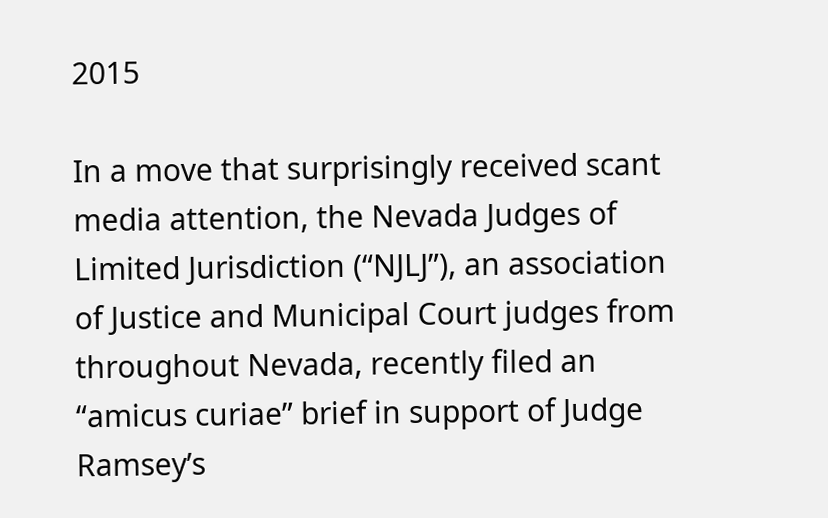2015

In a move that surprisingly received scant media attention, the Nevada Judges of Limited Jurisdiction (“NJLJ”), an association of Justice and Municipal Court judges from throughout Nevada, recently filed an “amicus curiae” brief in support of Judge Ramsey’s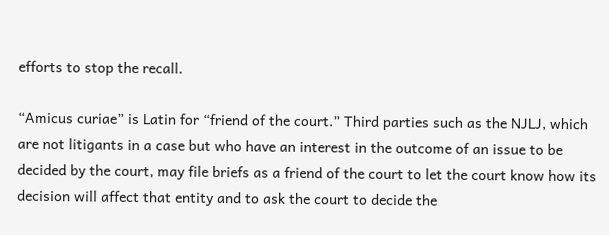efforts to stop the recall.

“Amicus curiae” is Latin for “friend of the court.” Third parties such as the NJLJ, which are not litigants in a case but who have an interest in the outcome of an issue to be decided by the court, may file briefs as a friend of the court to let the court know how its decision will affect that entity and to ask the court to decide the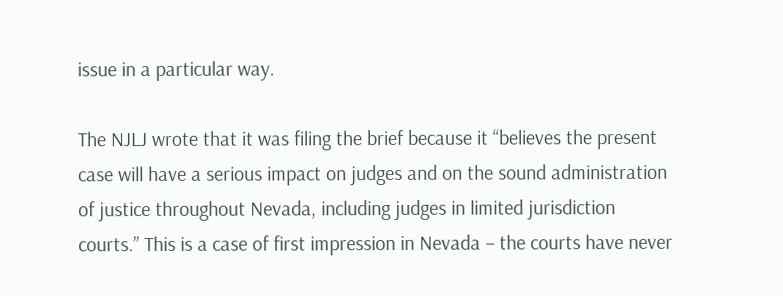issue in a particular way.

The NJLJ wrote that it was filing the brief because it “believes the present case will have a serious impact on judges and on the sound administration of justice throughout Nevada, including judges in limited jurisdiction courts.” This is a case of first impression in Nevada – the courts have never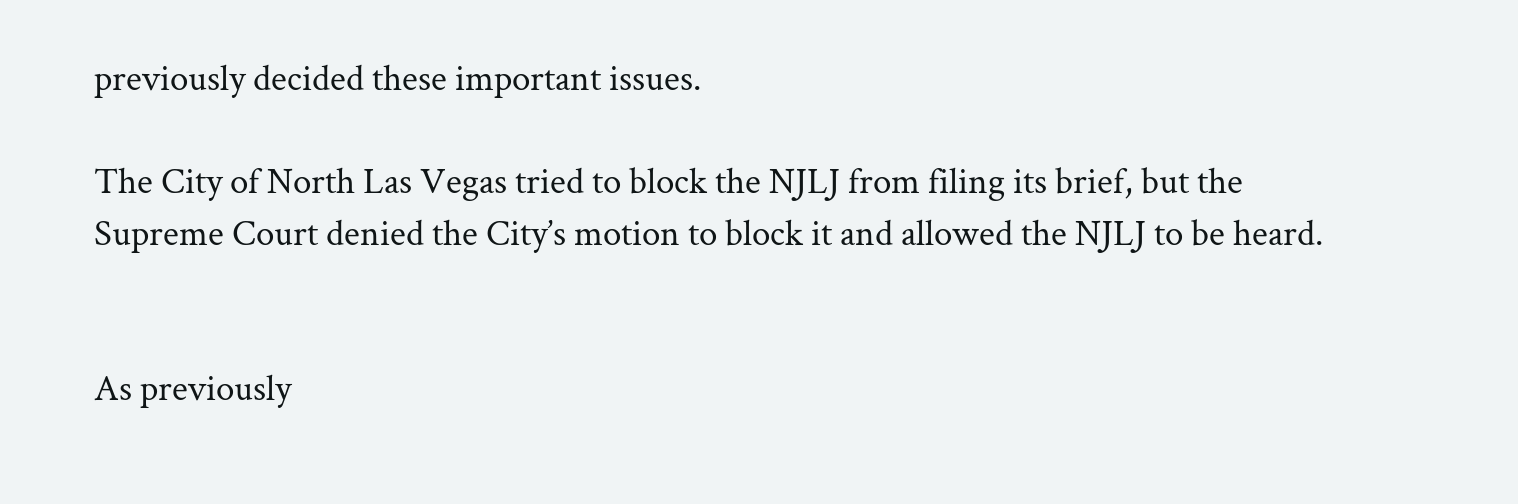previously decided these important issues.

The City of North Las Vegas tried to block the NJLJ from filing its brief, but the Supreme Court denied the City’s motion to block it and allowed the NJLJ to be heard.


As previously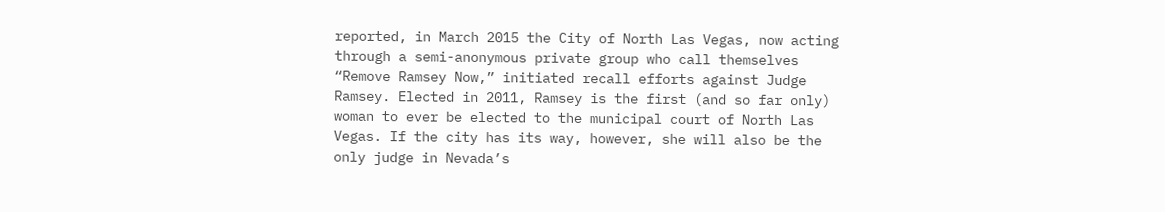reported, in March 2015 the City of North Las Vegas, now acting through a semi-anonymous private group who call themselves “Remove Ramsey Now,” initiated recall efforts against Judge Ramsey. Elected in 2011, Ramsey is the first (and so far only) woman to ever be elected to the municipal court of North Las Vegas. If the city has its way, however, she will also be the only judge in Nevada’s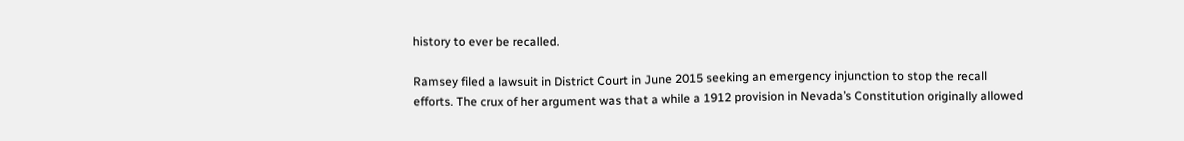history to ever be recalled.

Ramsey filed a lawsuit in District Court in June 2015 seeking an emergency injunction to stop the recall efforts. The crux of her argument was that a while a 1912 provision in Nevada’s Constitution originally allowed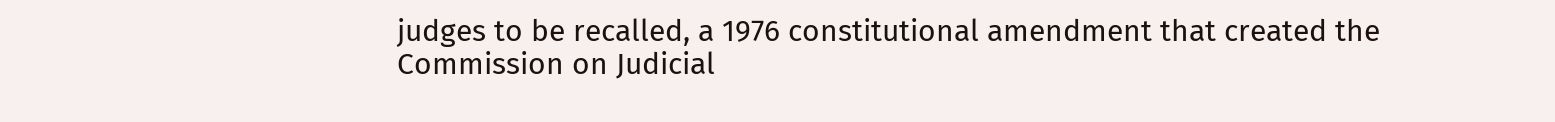judges to be recalled, a 1976 constitutional amendment that created the Commission on Judicial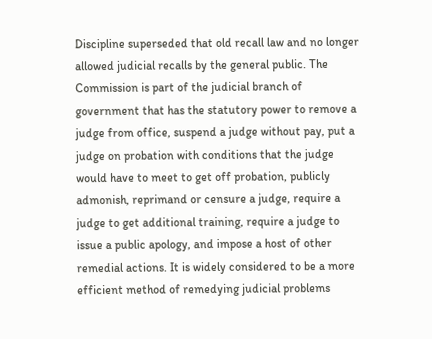Discipline superseded that old recall law and no longer allowed judicial recalls by the general public. The Commission is part of the judicial branch of government that has the statutory power to remove a judge from office, suspend a judge without pay, put a judge on probation with conditions that the judge would have to meet to get off probation, publicly admonish, reprimand or censure a judge, require a judge to get additional training, require a judge to issue a public apology, and impose a host of other remedial actions. It is widely considered to be a more efficient method of remedying judicial problems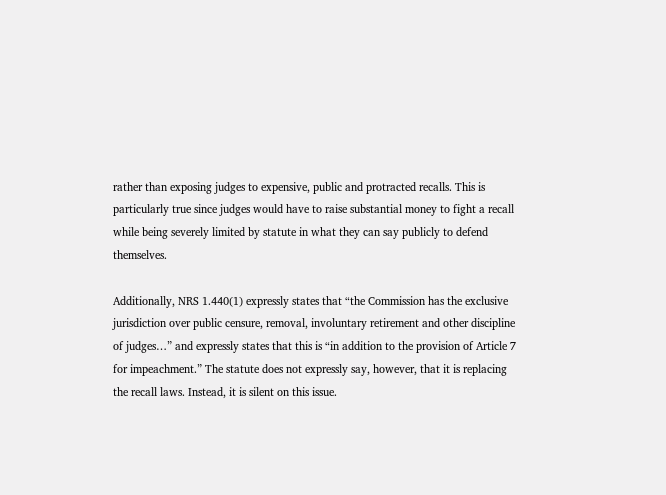rather than exposing judges to expensive, public and protracted recalls. This is particularly true since judges would have to raise substantial money to fight a recall while being severely limited by statute in what they can say publicly to defend themselves.

Additionally, NRS 1.440(1) expressly states that “the Commission has the exclusive jurisdiction over public censure, removal, involuntary retirement and other discipline of judges…” and expressly states that this is “in addition to the provision of Article 7 for impeachment.” The statute does not expressly say, however, that it is replacing the recall laws. Instead, it is silent on this issue.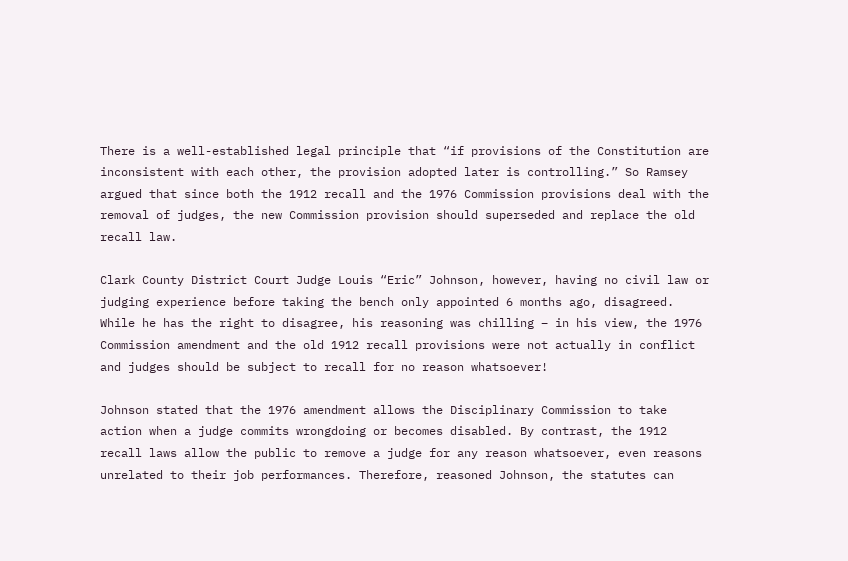There is a well-established legal principle that “if provisions of the Constitution are inconsistent with each other, the provision adopted later is controlling.” So Ramsey argued that since both the 1912 recall and the 1976 Commission provisions deal with the removal of judges, the new Commission provision should superseded and replace the old recall law.

Clark County District Court Judge Louis “Eric” Johnson, however, having no civil law or judging experience before taking the bench only appointed 6 months ago, disagreed. While he has the right to disagree, his reasoning was chilling – in his view, the 1976 Commission amendment and the old 1912 recall provisions were not actually in conflict and judges should be subject to recall for no reason whatsoever!

Johnson stated that the 1976 amendment allows the Disciplinary Commission to take action when a judge commits wrongdoing or becomes disabled. By contrast, the 1912 recall laws allow the public to remove a judge for any reason whatsoever, even reasons unrelated to their job performances. Therefore, reasoned Johnson, the statutes can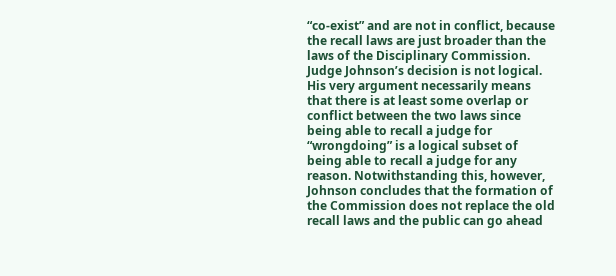“co-exist” and are not in conflict, because the recall laws are just broader than the laws of the Disciplinary Commission. Judge Johnson’s decision is not logical. His very argument necessarily means that there is at least some overlap or conflict between the two laws since being able to recall a judge for “wrongdoing” is a logical subset of being able to recall a judge for any reason. Notwithstanding this, however, Johnson concludes that the formation of the Commission does not replace the old recall laws and the public can go ahead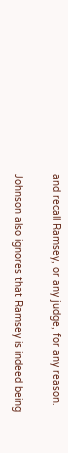and recall Ramsey, or any judge, for any reason.

Johnson also ignores that Ramsey is indeed being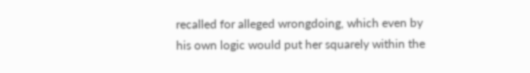recalled for alleged wrongdoing, which even by his own logic would put her squarely within the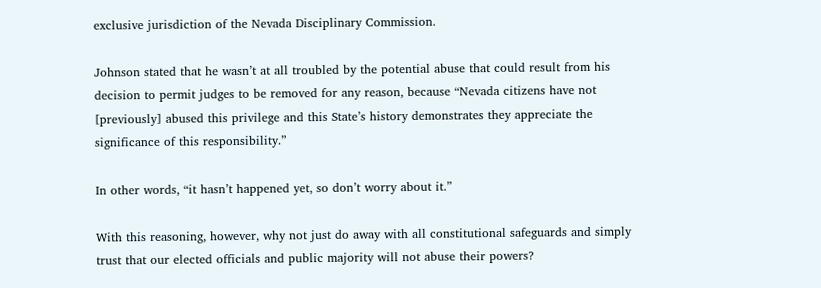exclusive jurisdiction of the Nevada Disciplinary Commission.

Johnson stated that he wasn’t at all troubled by the potential abuse that could result from his decision to permit judges to be removed for any reason, because “Nevada citizens have not [previously] abused this privilege and this State’s history demonstrates they appreciate the significance of this responsibility.”

In other words, “it hasn’t happened yet, so don’t worry about it.”

With this reasoning, however, why not just do away with all constitutional safeguards and simply trust that our elected officials and public majority will not abuse their powers?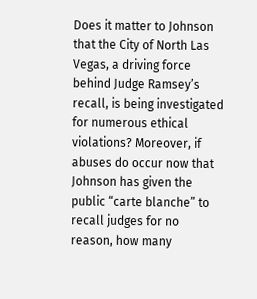Does it matter to Johnson that the City of North Las Vegas, a driving force behind Judge Ramsey’s recall, is being investigated for numerous ethical violations? Moreover, if abuses do occur now that Johnson has given the public “carte blanche” to recall judges for no reason, how many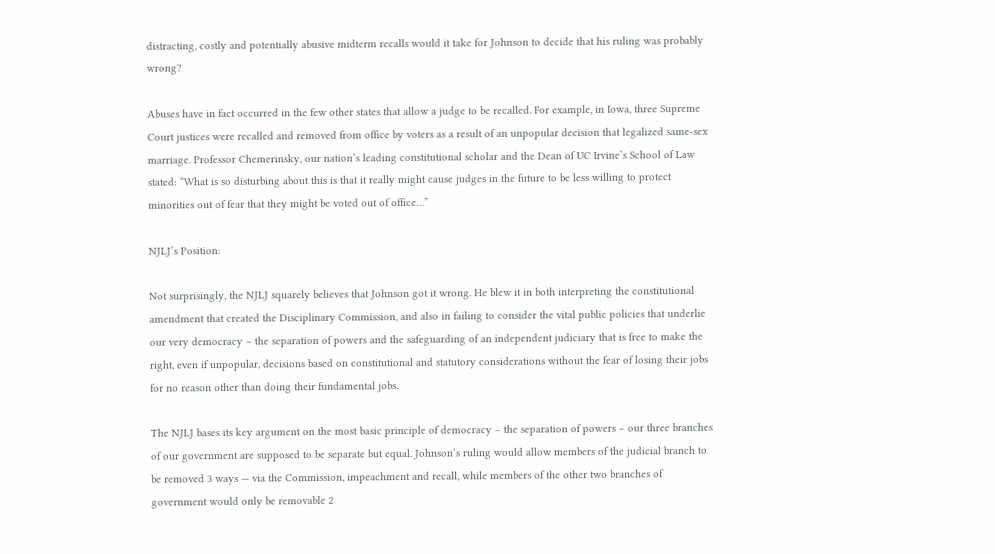distracting, costly and potentially abusive midterm recalls would it take for Johnson to decide that his ruling was probably wrong?

Abuses have in fact occurred in the few other states that allow a judge to be recalled. For example, in Iowa, three Supreme Court justices were recalled and removed from office by voters as a result of an unpopular decision that legalized same-sex marriage. Professor Chemerinsky, our nation’s leading constitutional scholar and the Dean of UC Irvine’s School of Law stated: “What is so disturbing about this is that it really might cause judges in the future to be less willing to protect minorities out of fear that they might be voted out of office…”

NJLJ’s Position:

Not surprisingly, the NJLJ squarely believes that Johnson got it wrong. He blew it in both interpreting the constitutional amendment that created the Disciplinary Commission, and also in failing to consider the vital public policies that underlie our very democracy – the separation of powers and the safeguarding of an independent judiciary that is free to make the right, even if unpopular, decisions based on constitutional and statutory considerations without the fear of losing their jobs for no reason other than doing their fundamental jobs.

The NJLJ bases its key argument on the most basic principle of democracy – the separation of powers – our three branches of our government are supposed to be separate but equal. Johnson’s ruling would allow members of the judicial branch to be removed 3 ways — via the Commission, impeachment and recall, while members of the other two branches of government would only be removable 2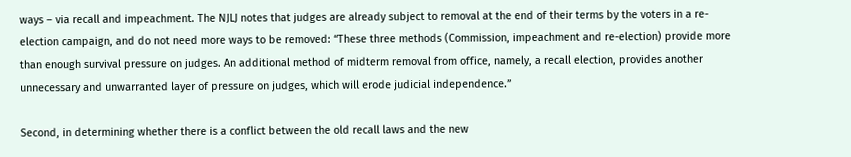ways – via recall and impeachment. The NJLJ notes that judges are already subject to removal at the end of their terms by the voters in a re-election campaign, and do not need more ways to be removed: “These three methods (Commission, impeachment and re-election) provide more than enough survival pressure on judges. An additional method of midterm removal from office, namely, a recall election, provides another unnecessary and unwarranted layer of pressure on judges, which will erode judicial independence.”

Second, in determining whether there is a conflict between the old recall laws and the new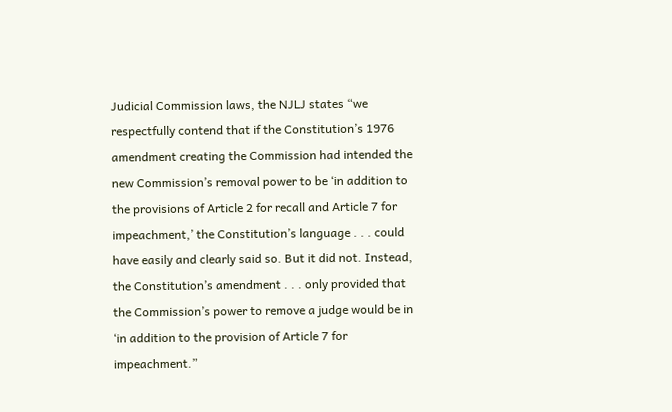Judicial Commission laws, the NJLJ states “we respectfully contend that if the Constitution’s 1976 amendment creating the Commission had intended the new Commission’s removal power to be ‘in addition to the provisions of Article 2 for recall and Article 7 for impeachment,’ the Constitution’s language . . . could have easily and clearly said so. But it did not. Instead, the Constitution’s amendment . . . only provided that the Commission’s power to remove a judge would be in ‘in addition to the provision of Article 7 for impeachment.”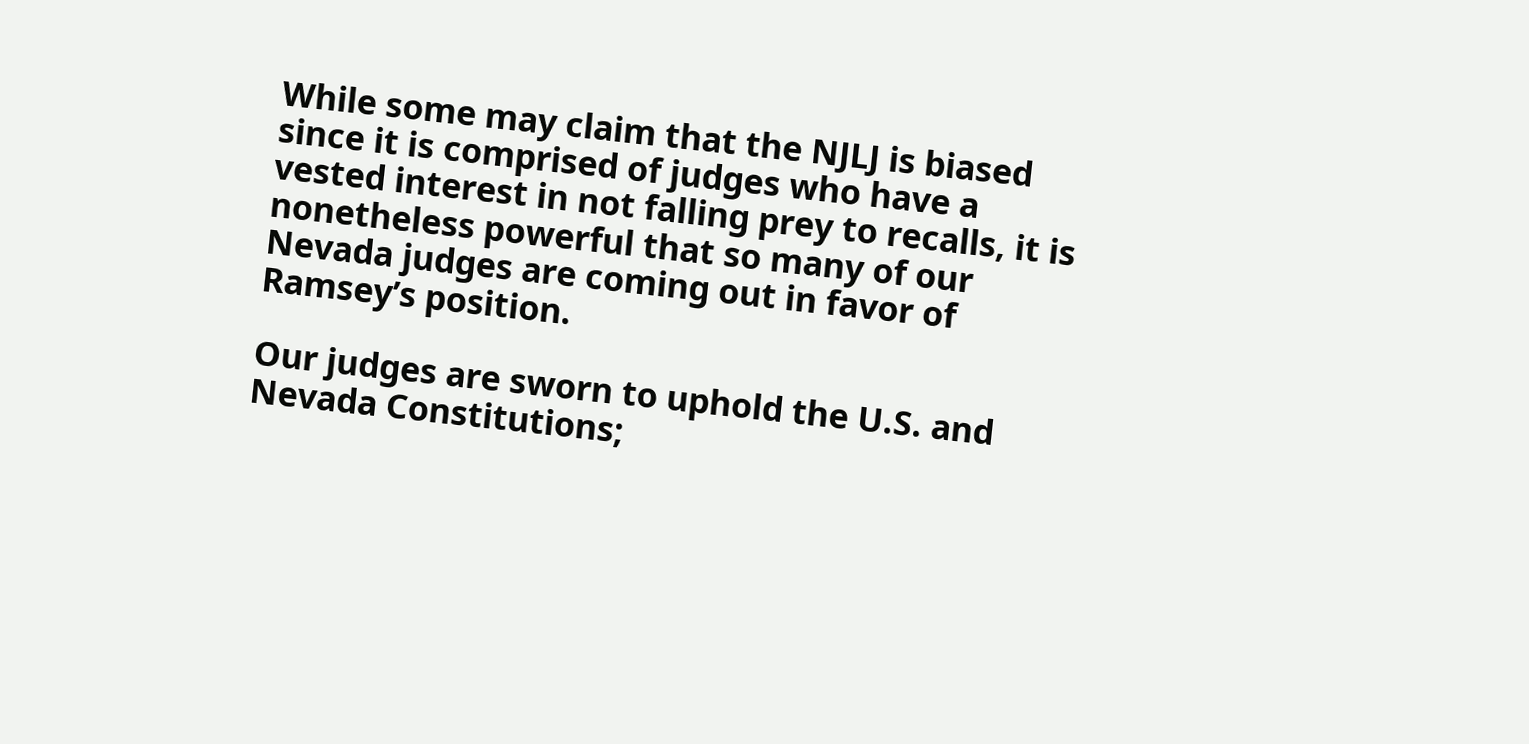While some may claim that the NJLJ is biased since it is comprised of judges who have a vested interest in not falling prey to recalls, it is nonetheless powerful that so many of our Nevada judges are coming out in favor of Ramsey’s position.

Our judges are sworn to uphold the U.S. and Nevada Constitutions;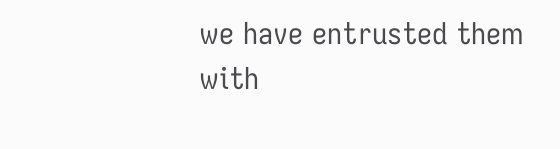we have entrusted them with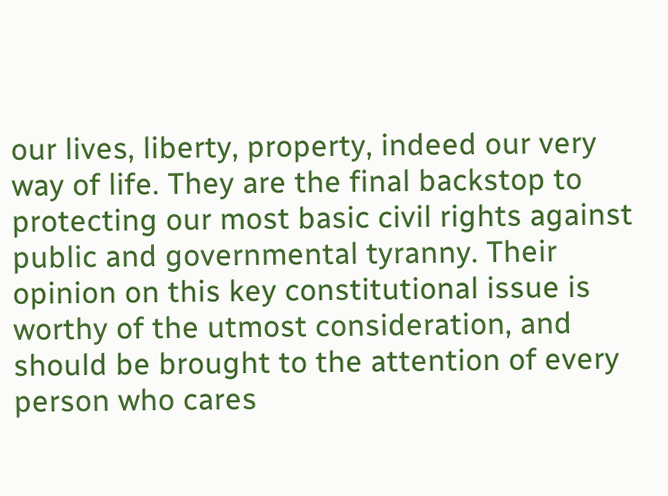our lives, liberty, property, indeed our very way of life. They are the final backstop to protecting our most basic civil rights against public and governmental tyranny. Their opinion on this key constitutional issue is worthy of the utmost consideration, and should be brought to the attention of every person who cares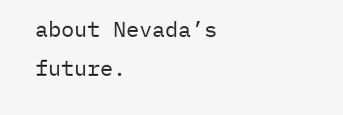about Nevada’s future.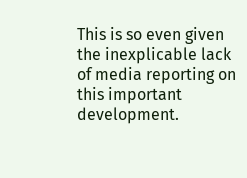This is so even given the inexplicable lack of media reporting on this important development.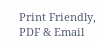Print Friendly, PDF & Email